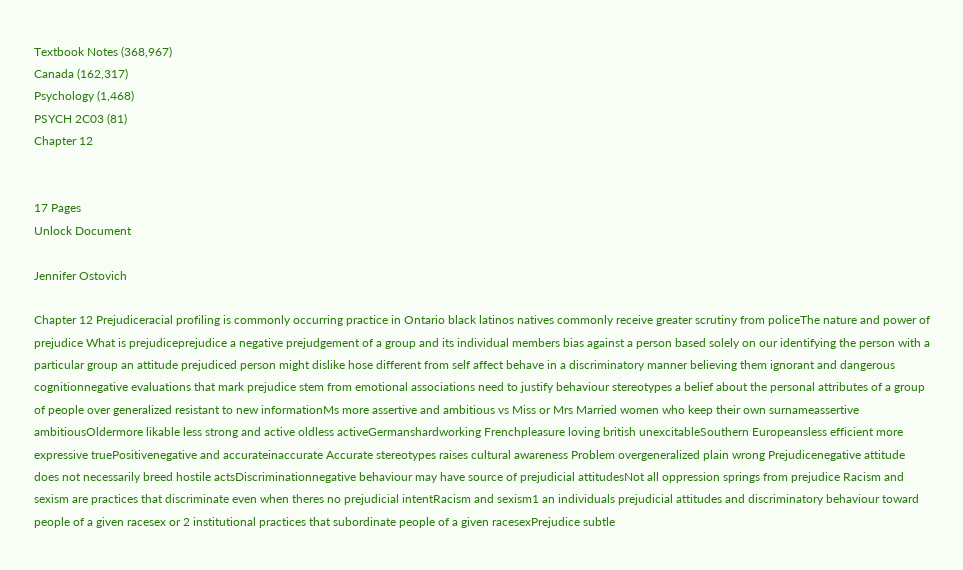Textbook Notes (368,967)
Canada (162,317)
Psychology (1,468)
PSYCH 2C03 (81)
Chapter 12


17 Pages
Unlock Document

Jennifer Ostovich

Chapter 12 Prejudiceracial profiling is commonly occurring practice in Ontario black latinos natives commonly receive greater scrutiny from policeThe nature and power of prejudice What is prejudiceprejudice a negative prejudgement of a group and its individual members bias against a person based solely on our identifying the person with a particular group an attitude prejudiced person might dislike hose different from self affect behave in a discriminatory manner believing them ignorant and dangerous cognitionnegative evaluations that mark prejudice stem from emotional associations need to justify behaviour stereotypes a belief about the personal attributes of a group of people over generalized resistant to new informationMs more assertive and ambitious vs Miss or Mrs Married women who keep their own surnameassertive ambitiousOldermore likable less strong and active oldless activeGermanshardworking Frenchpleasure loving british unexcitableSouthern Europeansless efficient more expressive truePositivenegative and accurateinaccurate Accurate stereotypes raises cultural awareness Problem overgeneralized plain wrong Prejudicenegative attitude does not necessarily breed hostile actsDiscriminationnegative behaviour may have source of prejudicial attitudesNot all oppression springs from prejudice Racism and sexism are practices that discriminate even when theres no prejudicial intentRacism and sexism1 an individuals prejudicial attitudes and discriminatory behaviour toward people of a given racesex or 2 institutional practices that subordinate people of a given racesexPrejudice subtle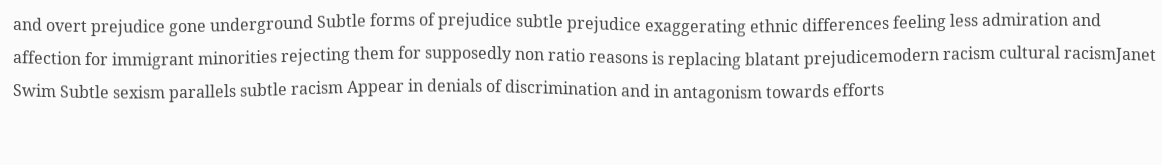and overt prejudice gone underground Subtle forms of prejudice subtle prejudice exaggerating ethnic differences feeling less admiration and affection for immigrant minorities rejecting them for supposedly non ratio reasons is replacing blatant prejudicemodern racism cultural racismJanet Swim Subtle sexism parallels subtle racism Appear in denials of discrimination and in antagonism towards efforts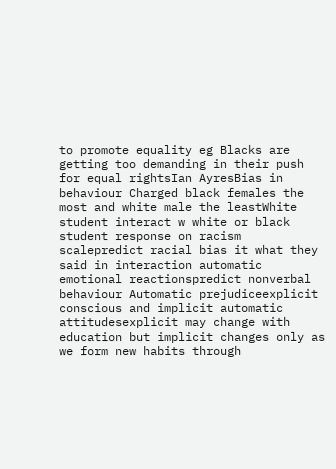to promote equality eg Blacks are getting too demanding in their push for equal rightsIan AyresBias in behaviour Charged black females the most and white male the leastWhite student interact w white or black student response on racism scalepredict racial bias it what they said in interaction automatic emotional reactionspredict nonverbal behaviour Automatic prejudiceexplicit conscious and implicit automatic attitudesexplicit may change with education but implicit changes only as we form new habits through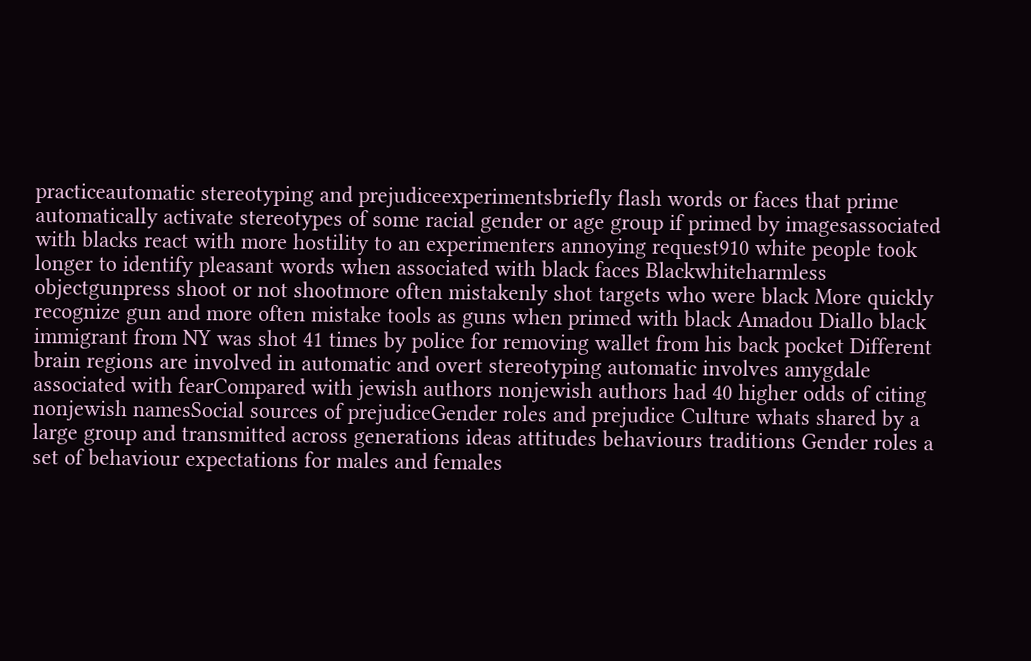practiceautomatic stereotyping and prejudiceexperimentsbriefly flash words or faces that prime automatically activate stereotypes of some racial gender or age group if primed by imagesassociated with blacks react with more hostility to an experimenters annoying request910 white people took longer to identify pleasant words when associated with black faces Blackwhiteharmless objectgunpress shoot or not shootmore often mistakenly shot targets who were black More quickly recognize gun and more often mistake tools as guns when primed with black Amadou Diallo black immigrant from NY was shot 41 times by police for removing wallet from his back pocket Different brain regions are involved in automatic and overt stereotyping automatic involves amygdale associated with fearCompared with jewish authors nonjewish authors had 40 higher odds of citing nonjewish namesSocial sources of prejudiceGender roles and prejudice Culture whats shared by a large group and transmitted across generations ideas attitudes behaviours traditions Gender roles a set of behaviour expectations for males and females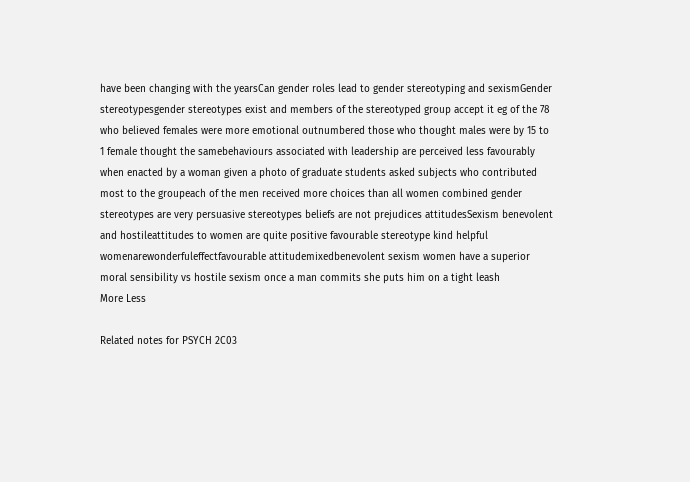have been changing with the yearsCan gender roles lead to gender stereotyping and sexismGender stereotypesgender stereotypes exist and members of the stereotyped group accept it eg of the 78 who believed females were more emotional outnumbered those who thought males were by 15 to 1 female thought the samebehaviours associated with leadership are perceived less favourably when enacted by a woman given a photo of graduate students asked subjects who contributed most to the groupeach of the men received more choices than all women combined gender stereotypes are very persuasive stereotypes beliefs are not prejudices attitudesSexism benevolent and hostileattitudes to women are quite positive favourable stereotype kind helpful womenarewonderfuleffectfavourable attitudemixedbenevolent sexism women have a superior moral sensibility vs hostile sexism once a man commits she puts him on a tight leash
More Less

Related notes for PSYCH 2C03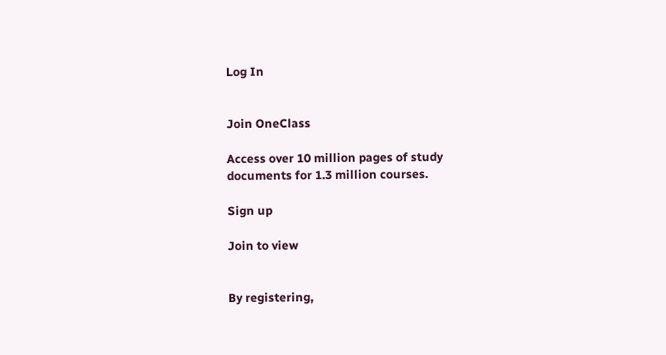Log In


Join OneClass

Access over 10 million pages of study
documents for 1.3 million courses.

Sign up

Join to view


By registering,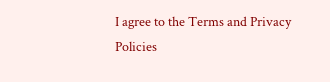I agree to the Terms and Privacy Policies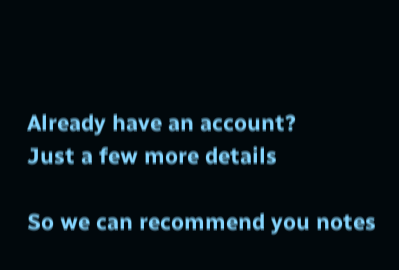Already have an account?
Just a few more details

So we can recommend you notes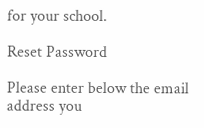for your school.

Reset Password

Please enter below the email address you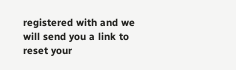registered with and we will send you a link to reset your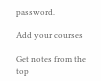password.

Add your courses

Get notes from the top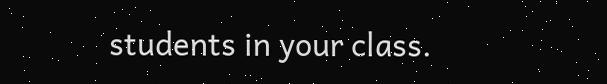students in your class.